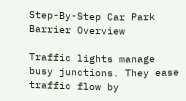Step-By-Step Car Park Barrier Overview

Traffic lights manage busy junctions. They ease traffic flow by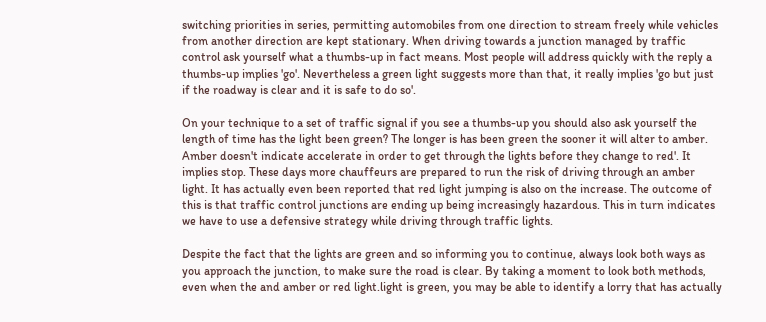switching priorities in series, permitting automobiles from one direction to stream freely while vehicles from another direction are kept stationary. When driving towards a junction managed by traffic control ask yourself what a thumbs-up in fact means. Most people will address quickly with the reply a thumbs-up implies 'go'. Nevertheless a green light suggests more than that, it really implies 'go but just if the roadway is clear and it is safe to do so'.

On your technique to a set of traffic signal if you see a thumbs-up you should also ask yourself the length of time has the light been green? The longer is has been green the sooner it will alter to amber. Amber doesn't indicate accelerate in order to get through the lights before they change to red'. It implies stop. These days more chauffeurs are prepared to run the risk of driving through an amber light. It has actually even been reported that red light jumping is also on the increase. The outcome of this is that traffic control junctions are ending up being increasingly hazardous. This in turn indicates we have to use a defensive strategy while driving through traffic lights.

Despite the fact that the lights are green and so informing you to continue, always look both ways as you approach the junction, to make sure the road is clear. By taking a moment to look both methods, even when the and amber or red light.light is green, you may be able to identify a lorry that has actually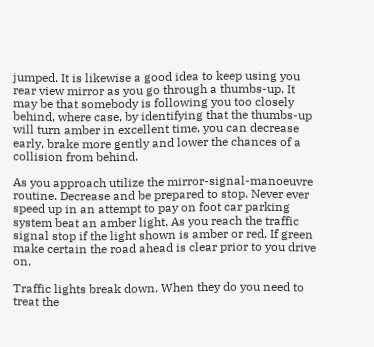jumped. It is likewise a good idea to keep using you rear view mirror as you go through a thumbs-up. It may be that somebody is following you too closely behind, where case, by identifying that the thumbs-up will turn amber in excellent time, you can decrease early, brake more gently and lower the chances of a collision from behind.

As you approach utilize the mirror-signal-manoeuvre routine. Decrease and be prepared to stop. Never ever speed up in an attempt to pay on foot car parking system beat an amber light. As you reach the traffic signal stop if the light shown is amber or red. If green make certain the road ahead is clear prior to you drive on.

Traffic lights break down. When they do you need to treat the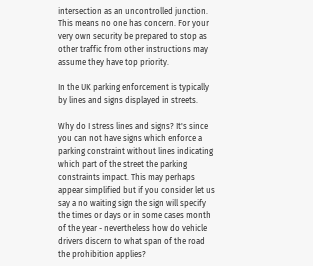intersection as an uncontrolled junction. This means no one has concern. For your very own security be prepared to stop as other traffic from other instructions may assume they have top priority.

In the UK parking enforcement is typically by lines and signs displayed in streets.

Why do I stress lines and signs? It's since you can not have signs which enforce a parking constraint without lines indicating which part of the street the parking constraints impact. This may perhaps appear simplified but if you consider let us say a no waiting sign the sign will specify the times or days or in some cases month of the year - nevertheless how do vehicle drivers discern to what span of the road the prohibition applies?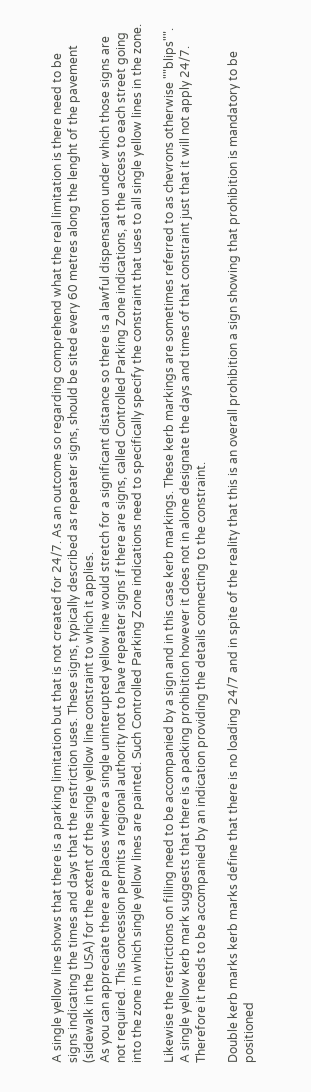A single yellow line shows that there is a parking limitation but that is not created for 24/7. As an outcome so regarding comprehend what the real limitation is there need to be signs indicating the times and days that the restriction uses. These signs, typically described as repeater signs, should be sited every 60 metres along the lenght of the pavement (sidewalk in the USA) for the extent of the single yellow line constraint to which it applies.
As you can appreciate there are places where a single uninterupted yellow line would stretch for a significant distance so there is a lawful dispensation under which those signs are not required. This concession permits a regional authority not to have repeater signs if there are signs, called Controlled Parking Zone indications, at the access to each street going into the zone in which single yellow lines are painted. Such Controlled Parking Zone indications need to specifically specify the constraint that uses to all single yellow lines in the zone.

Likewise the restrictions on filling need to be accompanied by a sign and in this case kerb markings. These kerb markings are sometimes referred to as chevrons otherwise ""blips"". A single yellow kerb mark suggests that there is a packing prohibition however it does not in alone designate the days and times of that constraint just that it will not apply 24/7. Therefore it needs to be accompanied by an indication providing the details connecting to the constraint.

Double kerb marks kerb marks define that there is no loading 24/7 and in spite of the reality that this is an overall prohibition a sign showing that prohibition is mandatory to be positioned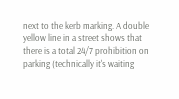next to the kerb marking. A double yellow line in a street shows that there is a total 24/7 prohibition on parking (technically it's waiting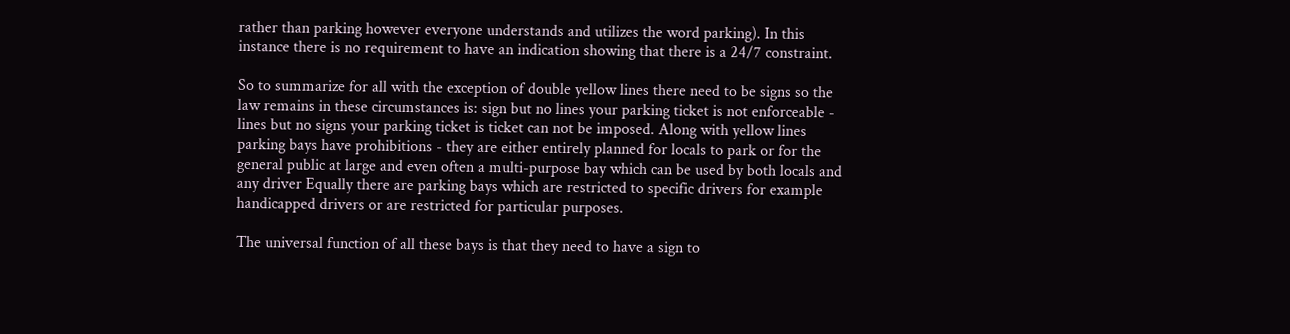rather than parking however everyone understands and utilizes the word parking). In this instance there is no requirement to have an indication showing that there is a 24/7 constraint.

So to summarize for all with the exception of double yellow lines there need to be signs so the law remains in these circumstances is: sign but no lines your parking ticket is not enforceable - lines but no signs your parking ticket is ticket can not be imposed. Along with yellow lines parking bays have prohibitions - they are either entirely planned for locals to park or for the general public at large and even often a multi-purpose bay which can be used by both locals and any driver Equally there are parking bays which are restricted to specific drivers for example handicapped drivers or are restricted for particular purposes.

The universal function of all these bays is that they need to have a sign to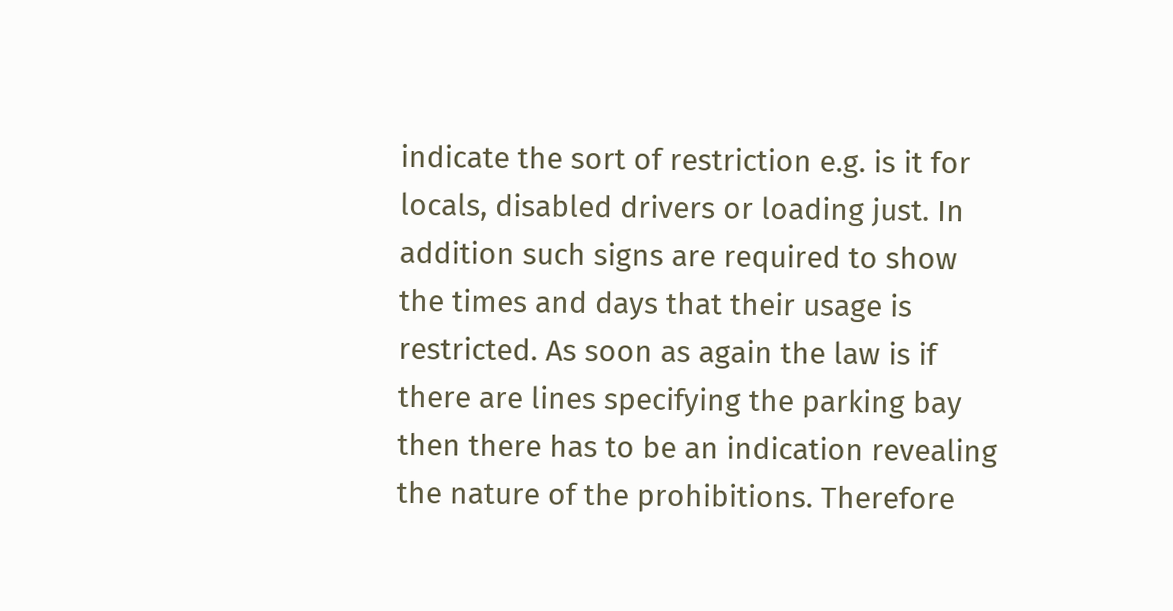indicate the sort of restriction e.g. is it for locals, disabled drivers or loading just. In addition such signs are required to show the times and days that their usage is restricted. As soon as again the law is if there are lines specifying the parking bay then there has to be an indication revealing the nature of the prohibitions. Therefore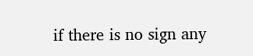if there is no sign any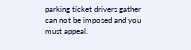parking ticket drivers gather can not be imposed and you must appeal.